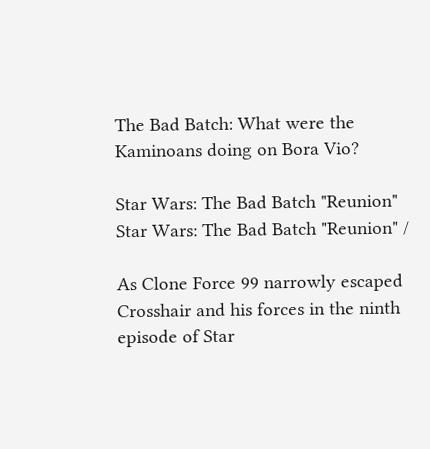The Bad Batch: What were the Kaminoans doing on Bora Vio?

Star Wars: The Bad Batch "Reunion"
Star Wars: The Bad Batch "Reunion" /

As Clone Force 99 narrowly escaped Crosshair and his forces in the ninth episode of Star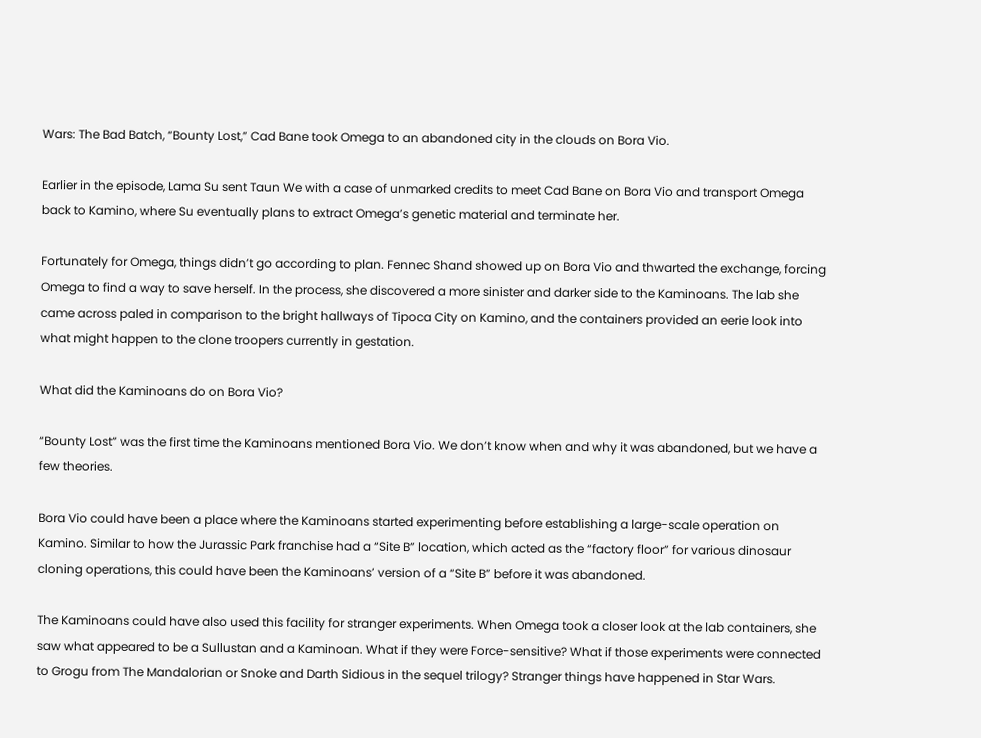Wars: The Bad Batch, “Bounty Lost,” Cad Bane took Omega to an abandoned city in the clouds on Bora Vio.

Earlier in the episode, Lama Su sent Taun We with a case of unmarked credits to meet Cad Bane on Bora Vio and transport Omega back to Kamino, where Su eventually plans to extract Omega’s genetic material and terminate her.

Fortunately for Omega, things didn’t go according to plan. Fennec Shand showed up on Bora Vio and thwarted the exchange, forcing Omega to find a way to save herself. In the process, she discovered a more sinister and darker side to the Kaminoans. The lab she came across paled in comparison to the bright hallways of Tipoca City on Kamino, and the containers provided an eerie look into what might happen to the clone troopers currently in gestation.

What did the Kaminoans do on Bora Vio?

“Bounty Lost” was the first time the Kaminoans mentioned Bora Vio. We don’t know when and why it was abandoned, but we have a few theories.

Bora Vio could have been a place where the Kaminoans started experimenting before establishing a large-scale operation on Kamino. Similar to how the Jurassic Park franchise had a “Site B” location, which acted as the “factory floor” for various dinosaur cloning operations, this could have been the Kaminoans’ version of a “Site B” before it was abandoned.

The Kaminoans could have also used this facility for stranger experiments. When Omega took a closer look at the lab containers, she saw what appeared to be a Sullustan and a Kaminoan. What if they were Force-sensitive? What if those experiments were connected to Grogu from The Mandalorian or Snoke and Darth Sidious in the sequel trilogy? Stranger things have happened in Star Wars.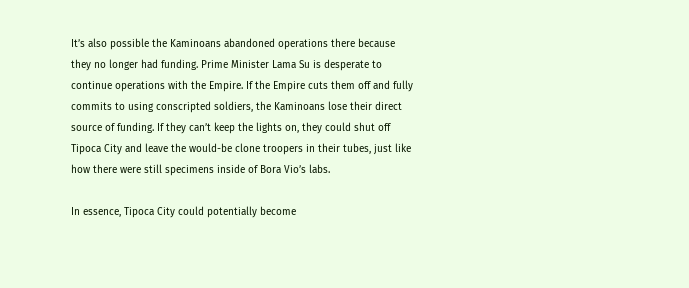It’s also possible the Kaminoans abandoned operations there because they no longer had funding. Prime Minister Lama Su is desperate to continue operations with the Empire. If the Empire cuts them off and fully commits to using conscripted soldiers, the Kaminoans lose their direct source of funding. If they can’t keep the lights on, they could shut off Tipoca City and leave the would-be clone troopers in their tubes, just like how there were still specimens inside of Bora Vio’s labs.

In essence, Tipoca City could potentially become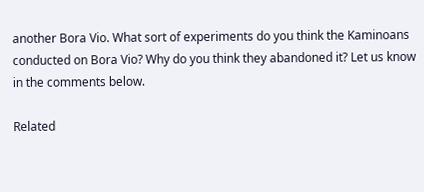another Bora Vio. What sort of experiments do you think the Kaminoans conducted on Bora Vio? Why do you think they abandoned it? Let us know in the comments below.

Related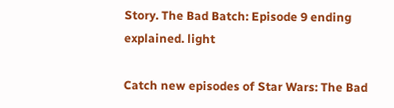Story. The Bad Batch: Episode 9 ending explained. light

Catch new episodes of Star Wars: The Bad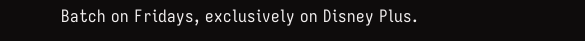Batch on Fridays, exclusively on Disney Plus.